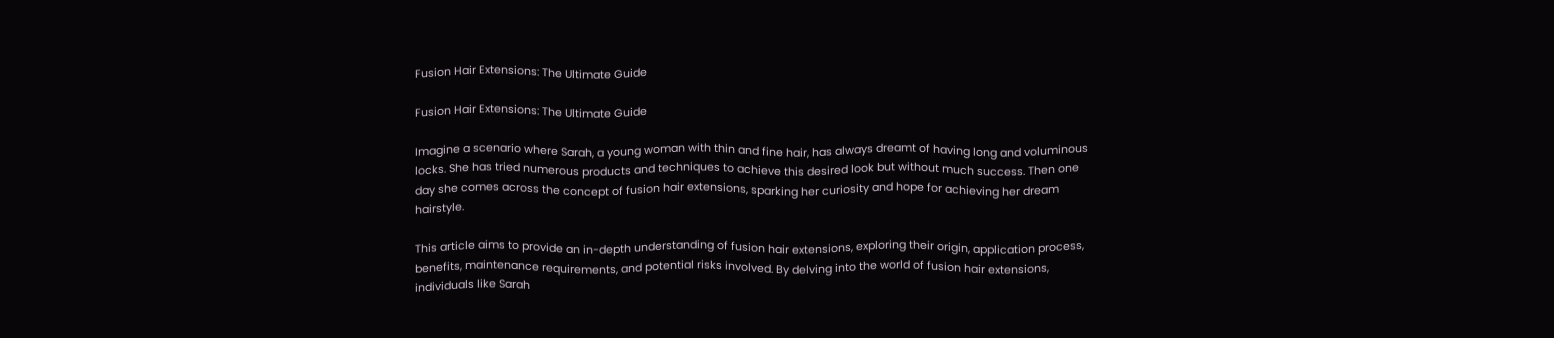Fusion Hair Extensions: The Ultimate Guide

Fusion Hair Extensions: The Ultimate Guide

Imagine a scenario where Sarah, a young woman with thin and fine hair, has always dreamt of having long and voluminous locks. She has tried numerous products and techniques to achieve this desired look but without much success. Then one day she comes across the concept of fusion hair extensions, sparking her curiosity and hope for achieving her dream hairstyle.

This article aims to provide an in-depth understanding of fusion hair extensions, exploring their origin, application process, benefits, maintenance requirements, and potential risks involved. By delving into the world of fusion hair extensions, individuals like Sarah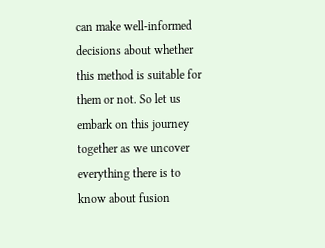can make well-informed decisions about whether this method is suitable for them or not. So let us embark on this journey together as we uncover everything there is to know about fusion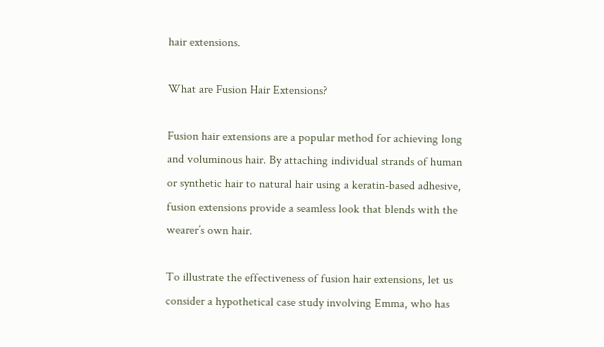hair extensions.

What are Fusion Hair Extensions?

Fusion hair extensions are a popular method for achieving long and voluminous hair. By attaching individual strands of human or synthetic hair to natural hair using a keratin-based adhesive, fusion extensions provide a seamless look that blends with the wearer’s own hair.

To illustrate the effectiveness of fusion hair extensions, let us consider a hypothetical case study involving Emma, who has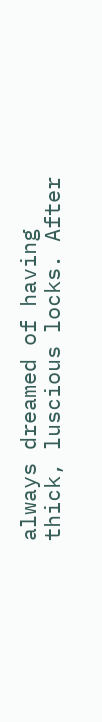always dreamed of having thick, luscious locks. After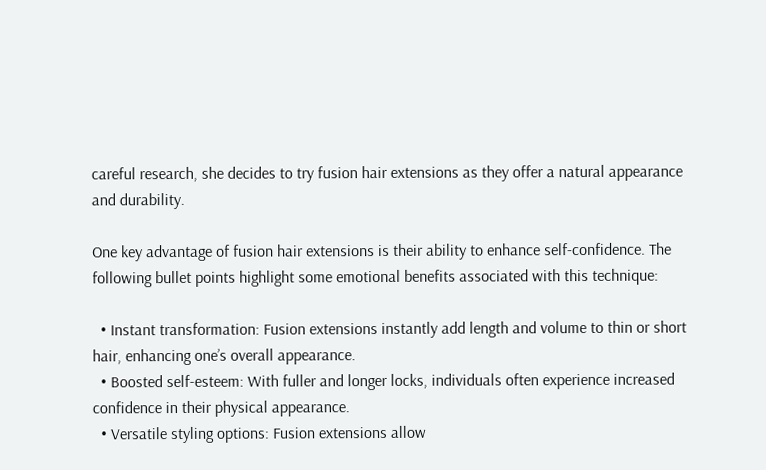careful research, she decides to try fusion hair extensions as they offer a natural appearance and durability.

One key advantage of fusion hair extensions is their ability to enhance self-confidence. The following bullet points highlight some emotional benefits associated with this technique:

  • Instant transformation: Fusion extensions instantly add length and volume to thin or short hair, enhancing one’s overall appearance.
  • Boosted self-esteem: With fuller and longer locks, individuals often experience increased confidence in their physical appearance.
  • Versatile styling options: Fusion extensions allow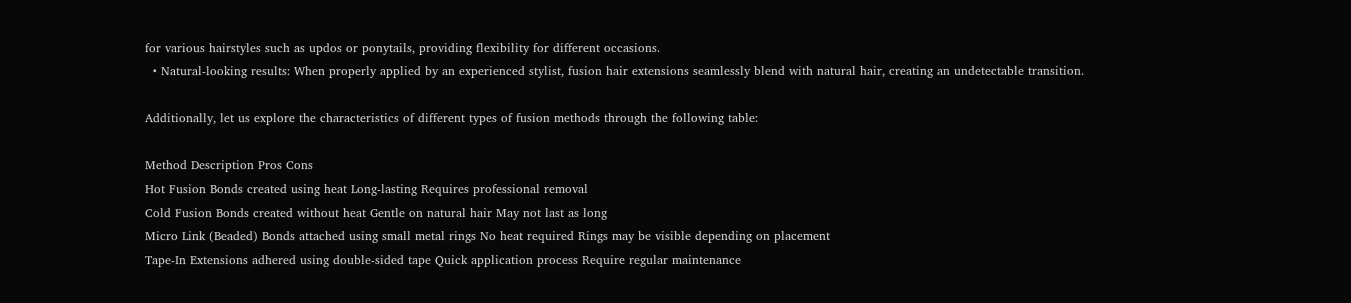for various hairstyles such as updos or ponytails, providing flexibility for different occasions.
  • Natural-looking results: When properly applied by an experienced stylist, fusion hair extensions seamlessly blend with natural hair, creating an undetectable transition.

Additionally, let us explore the characteristics of different types of fusion methods through the following table:

Method Description Pros Cons
Hot Fusion Bonds created using heat Long-lasting Requires professional removal
Cold Fusion Bonds created without heat Gentle on natural hair May not last as long
Micro Link (Beaded) Bonds attached using small metal rings No heat required Rings may be visible depending on placement
Tape-In Extensions adhered using double-sided tape Quick application process Require regular maintenance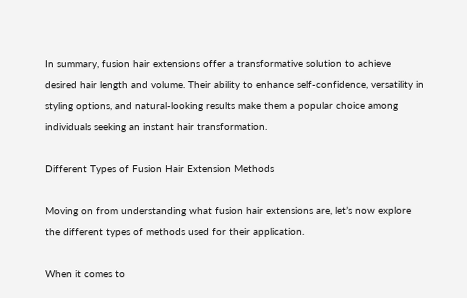In summary, fusion hair extensions offer a transformative solution to achieve desired hair length and volume. Their ability to enhance self-confidence, versatility in styling options, and natural-looking results make them a popular choice among individuals seeking an instant hair transformation.

Different Types of Fusion Hair Extension Methods

Moving on from understanding what fusion hair extensions are, let’s now explore the different types of methods used for their application.

When it comes to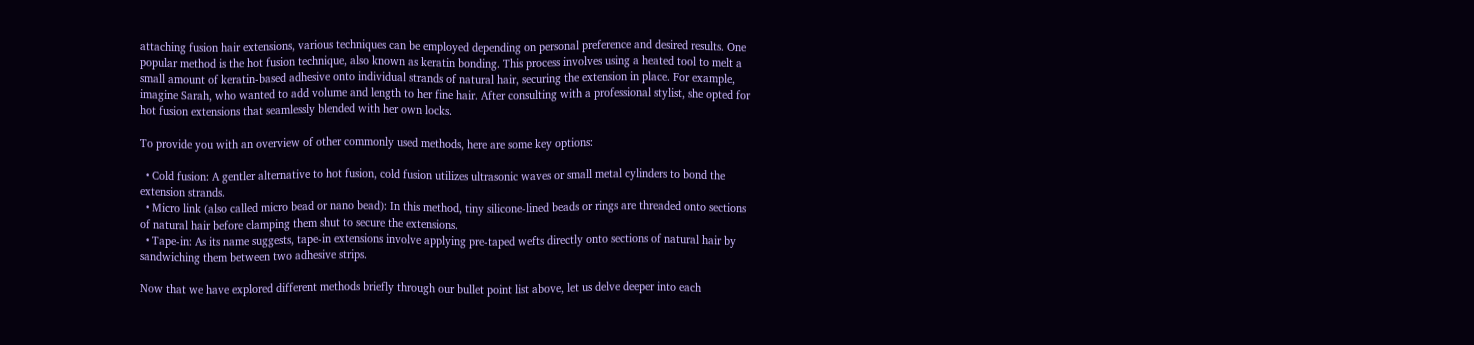attaching fusion hair extensions, various techniques can be employed depending on personal preference and desired results. One popular method is the hot fusion technique, also known as keratin bonding. This process involves using a heated tool to melt a small amount of keratin-based adhesive onto individual strands of natural hair, securing the extension in place. For example, imagine Sarah, who wanted to add volume and length to her fine hair. After consulting with a professional stylist, she opted for hot fusion extensions that seamlessly blended with her own locks.

To provide you with an overview of other commonly used methods, here are some key options:

  • Cold fusion: A gentler alternative to hot fusion, cold fusion utilizes ultrasonic waves or small metal cylinders to bond the extension strands.
  • Micro link (also called micro bead or nano bead): In this method, tiny silicone-lined beads or rings are threaded onto sections of natural hair before clamping them shut to secure the extensions.
  • Tape-in: As its name suggests, tape-in extensions involve applying pre-taped wefts directly onto sections of natural hair by sandwiching them between two adhesive strips.

Now that we have explored different methods briefly through our bullet point list above, let us delve deeper into each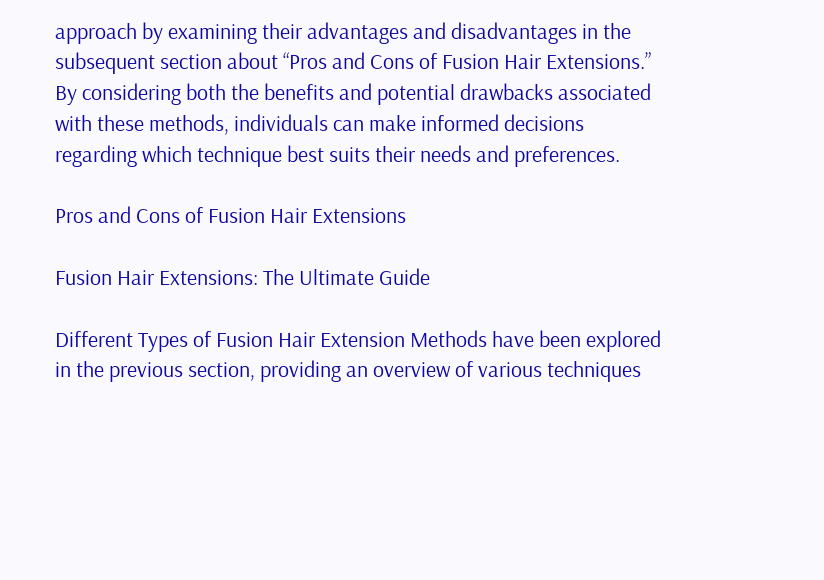approach by examining their advantages and disadvantages in the subsequent section about “Pros and Cons of Fusion Hair Extensions.” By considering both the benefits and potential drawbacks associated with these methods, individuals can make informed decisions regarding which technique best suits their needs and preferences.

Pros and Cons of Fusion Hair Extensions

Fusion Hair Extensions: The Ultimate Guide

Different Types of Fusion Hair Extension Methods have been explored in the previous section, providing an overview of various techniques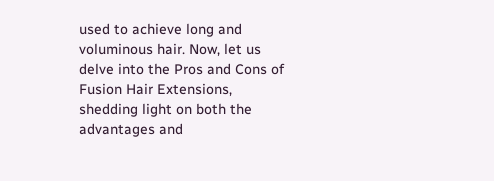used to achieve long and voluminous hair. Now, let us delve into the Pros and Cons of Fusion Hair Extensions, shedding light on both the advantages and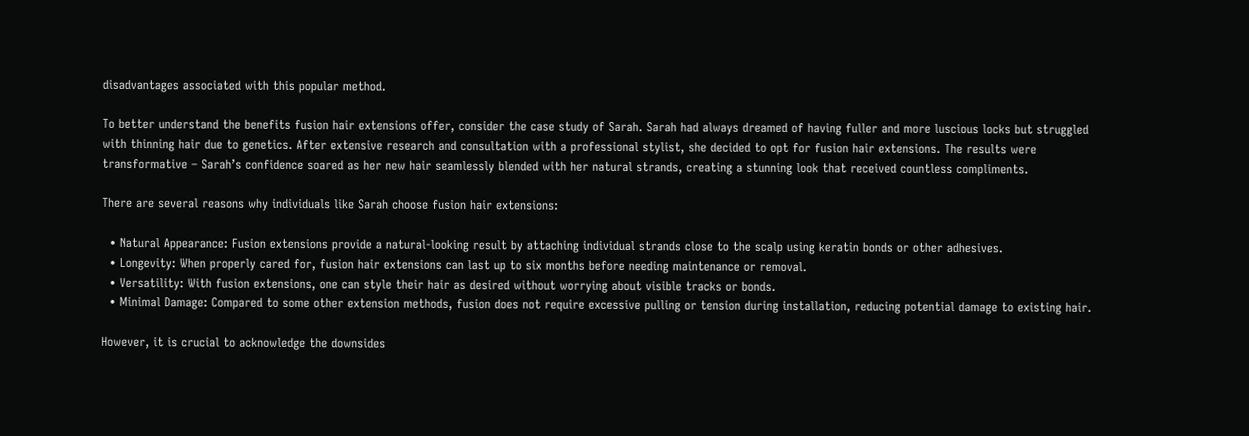disadvantages associated with this popular method.

To better understand the benefits fusion hair extensions offer, consider the case study of Sarah. Sarah had always dreamed of having fuller and more luscious locks but struggled with thinning hair due to genetics. After extensive research and consultation with a professional stylist, she decided to opt for fusion hair extensions. The results were transformative – Sarah’s confidence soared as her new hair seamlessly blended with her natural strands, creating a stunning look that received countless compliments.

There are several reasons why individuals like Sarah choose fusion hair extensions:

  • Natural Appearance: Fusion extensions provide a natural-looking result by attaching individual strands close to the scalp using keratin bonds or other adhesives.
  • Longevity: When properly cared for, fusion hair extensions can last up to six months before needing maintenance or removal.
  • Versatility: With fusion extensions, one can style their hair as desired without worrying about visible tracks or bonds.
  • Minimal Damage: Compared to some other extension methods, fusion does not require excessive pulling or tension during installation, reducing potential damage to existing hair.

However, it is crucial to acknowledge the downsides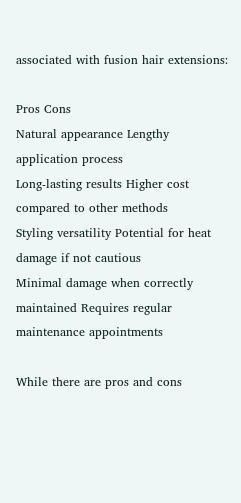associated with fusion hair extensions:

Pros Cons
Natural appearance Lengthy application process
Long-lasting results Higher cost compared to other methods
Styling versatility Potential for heat damage if not cautious
Minimal damage when correctly maintained Requires regular maintenance appointments

While there are pros and cons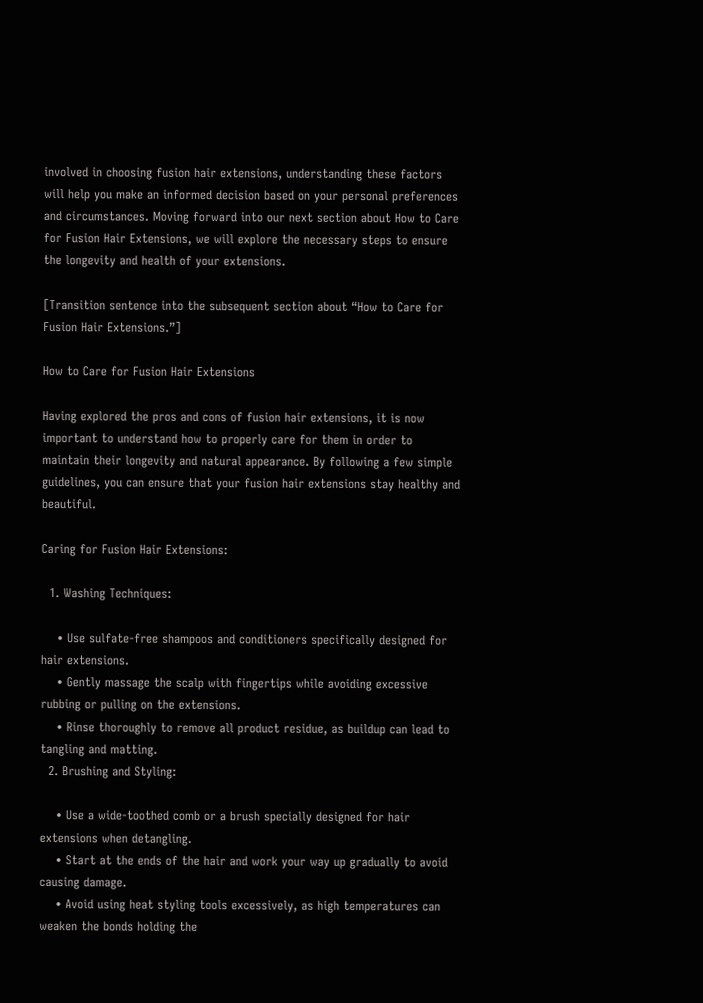involved in choosing fusion hair extensions, understanding these factors will help you make an informed decision based on your personal preferences and circumstances. Moving forward into our next section about How to Care for Fusion Hair Extensions, we will explore the necessary steps to ensure the longevity and health of your extensions.

[Transition sentence into the subsequent section about “How to Care for Fusion Hair Extensions.”]

How to Care for Fusion Hair Extensions

Having explored the pros and cons of fusion hair extensions, it is now important to understand how to properly care for them in order to maintain their longevity and natural appearance. By following a few simple guidelines, you can ensure that your fusion hair extensions stay healthy and beautiful.

Caring for Fusion Hair Extensions:

  1. Washing Techniques:

    • Use sulfate-free shampoos and conditioners specifically designed for hair extensions.
    • Gently massage the scalp with fingertips while avoiding excessive rubbing or pulling on the extensions.
    • Rinse thoroughly to remove all product residue, as buildup can lead to tangling and matting.
  2. Brushing and Styling:

    • Use a wide-toothed comb or a brush specially designed for hair extensions when detangling.
    • Start at the ends of the hair and work your way up gradually to avoid causing damage.
    • Avoid using heat styling tools excessively, as high temperatures can weaken the bonds holding the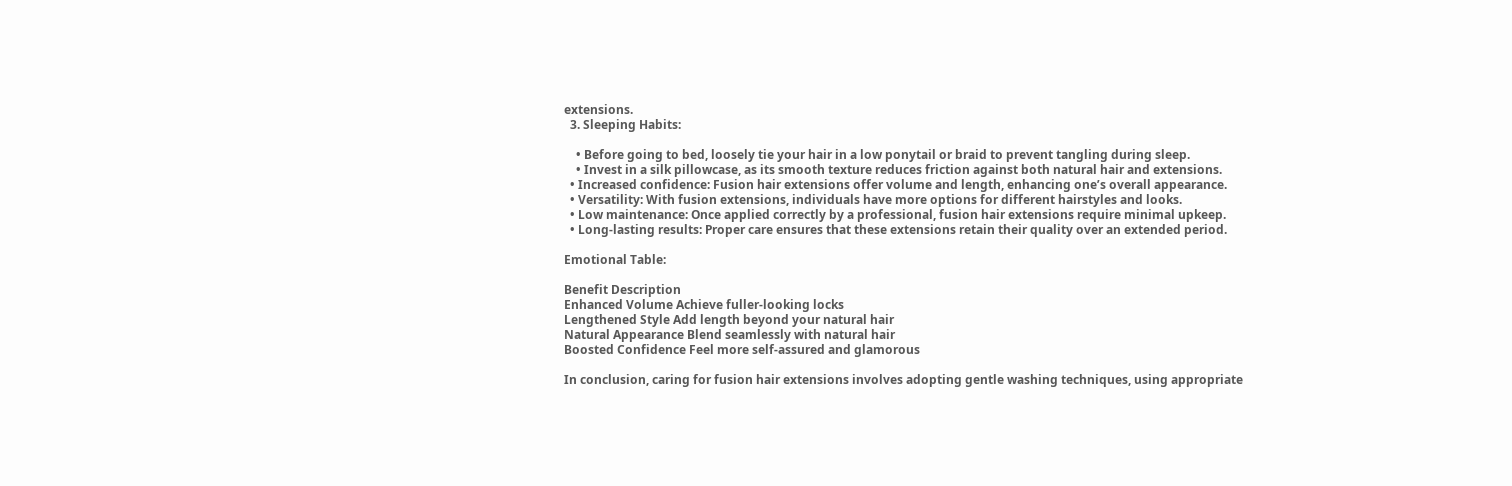extensions.
  3. Sleeping Habits:

    • Before going to bed, loosely tie your hair in a low ponytail or braid to prevent tangling during sleep.
    • Invest in a silk pillowcase, as its smooth texture reduces friction against both natural hair and extensions.
  • Increased confidence: Fusion hair extensions offer volume and length, enhancing one’s overall appearance.
  • Versatility: With fusion extensions, individuals have more options for different hairstyles and looks.
  • Low maintenance: Once applied correctly by a professional, fusion hair extensions require minimal upkeep.
  • Long-lasting results: Proper care ensures that these extensions retain their quality over an extended period.

Emotional Table:

Benefit Description
Enhanced Volume Achieve fuller-looking locks
Lengthened Style Add length beyond your natural hair
Natural Appearance Blend seamlessly with natural hair
Boosted Confidence Feel more self-assured and glamorous

In conclusion, caring for fusion hair extensions involves adopting gentle washing techniques, using appropriate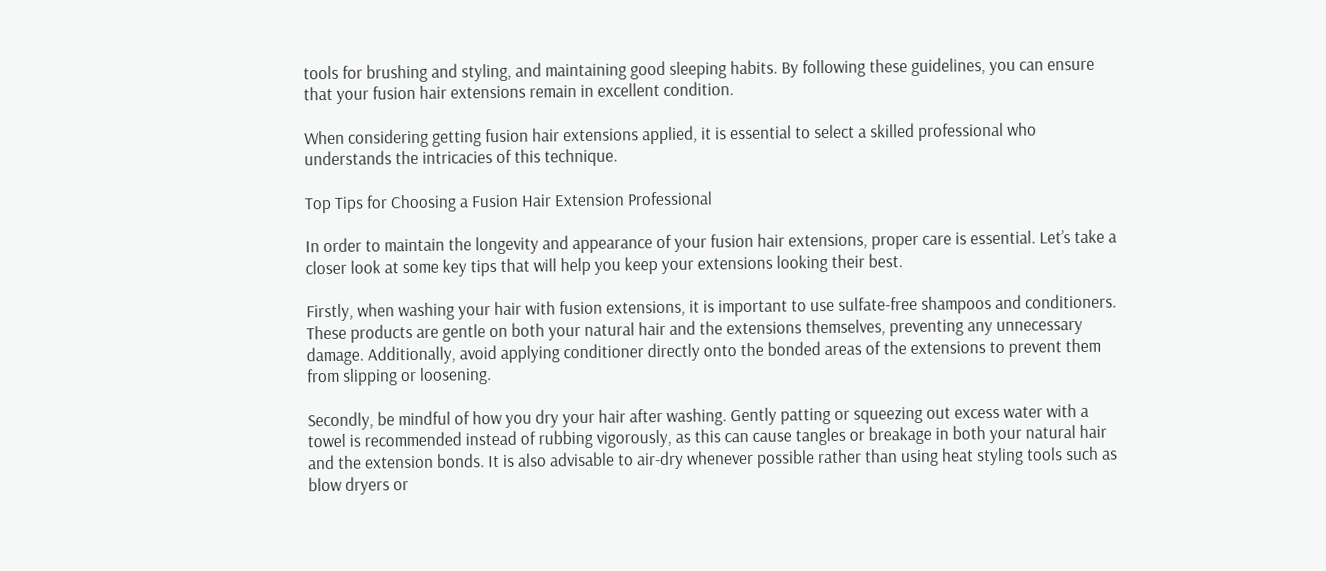tools for brushing and styling, and maintaining good sleeping habits. By following these guidelines, you can ensure that your fusion hair extensions remain in excellent condition.

When considering getting fusion hair extensions applied, it is essential to select a skilled professional who understands the intricacies of this technique.

Top Tips for Choosing a Fusion Hair Extension Professional

In order to maintain the longevity and appearance of your fusion hair extensions, proper care is essential. Let’s take a closer look at some key tips that will help you keep your extensions looking their best.

Firstly, when washing your hair with fusion extensions, it is important to use sulfate-free shampoos and conditioners. These products are gentle on both your natural hair and the extensions themselves, preventing any unnecessary damage. Additionally, avoid applying conditioner directly onto the bonded areas of the extensions to prevent them from slipping or loosening.

Secondly, be mindful of how you dry your hair after washing. Gently patting or squeezing out excess water with a towel is recommended instead of rubbing vigorously, as this can cause tangles or breakage in both your natural hair and the extension bonds. It is also advisable to air-dry whenever possible rather than using heat styling tools such as blow dryers or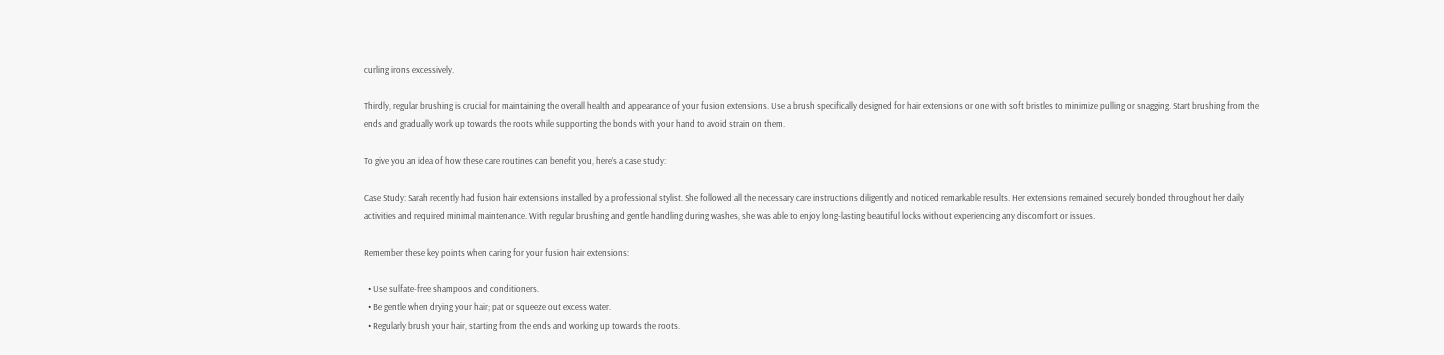curling irons excessively.

Thirdly, regular brushing is crucial for maintaining the overall health and appearance of your fusion extensions. Use a brush specifically designed for hair extensions or one with soft bristles to minimize pulling or snagging. Start brushing from the ends and gradually work up towards the roots while supporting the bonds with your hand to avoid strain on them.

To give you an idea of how these care routines can benefit you, here’s a case study:

Case Study: Sarah recently had fusion hair extensions installed by a professional stylist. She followed all the necessary care instructions diligently and noticed remarkable results. Her extensions remained securely bonded throughout her daily activities and required minimal maintenance. With regular brushing and gentle handling during washes, she was able to enjoy long-lasting beautiful locks without experiencing any discomfort or issues.

Remember these key points when caring for your fusion hair extensions:

  • Use sulfate-free shampoos and conditioners.
  • Be gentle when drying your hair; pat or squeeze out excess water.
  • Regularly brush your hair, starting from the ends and working up towards the roots.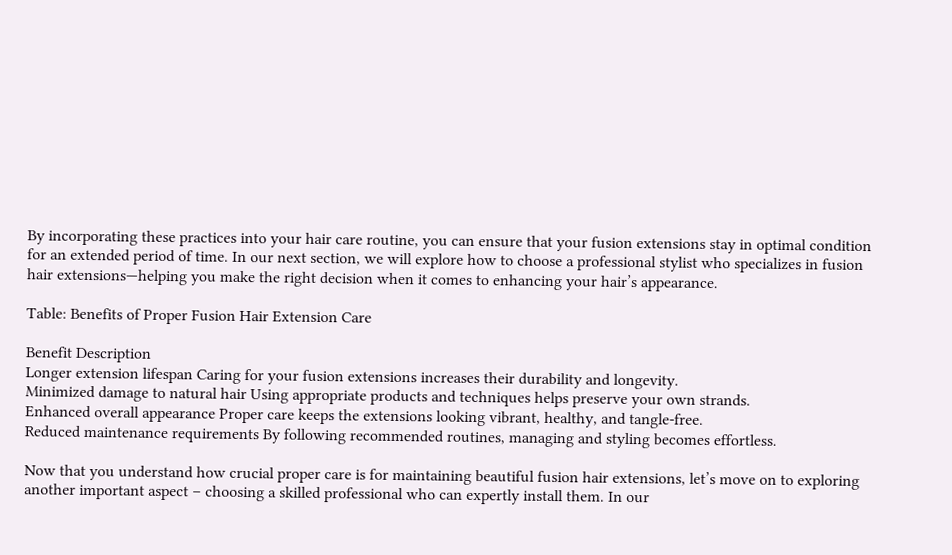By incorporating these practices into your hair care routine, you can ensure that your fusion extensions stay in optimal condition for an extended period of time. In our next section, we will explore how to choose a professional stylist who specializes in fusion hair extensions—helping you make the right decision when it comes to enhancing your hair’s appearance.

Table: Benefits of Proper Fusion Hair Extension Care

Benefit Description
Longer extension lifespan Caring for your fusion extensions increases their durability and longevity.
Minimized damage to natural hair Using appropriate products and techniques helps preserve your own strands.
Enhanced overall appearance Proper care keeps the extensions looking vibrant, healthy, and tangle-free.
Reduced maintenance requirements By following recommended routines, managing and styling becomes effortless.

Now that you understand how crucial proper care is for maintaining beautiful fusion hair extensions, let’s move on to exploring another important aspect – choosing a skilled professional who can expertly install them. In our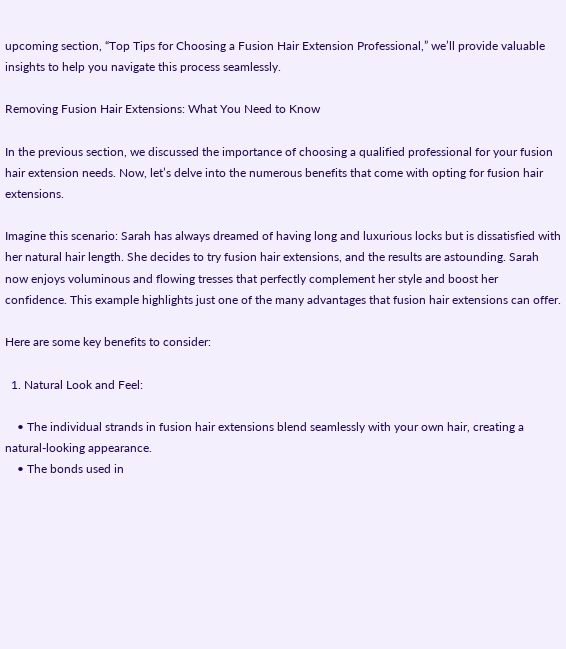upcoming section, “Top Tips for Choosing a Fusion Hair Extension Professional,” we’ll provide valuable insights to help you navigate this process seamlessly.

Removing Fusion Hair Extensions: What You Need to Know

In the previous section, we discussed the importance of choosing a qualified professional for your fusion hair extension needs. Now, let’s delve into the numerous benefits that come with opting for fusion hair extensions.

Imagine this scenario: Sarah has always dreamed of having long and luxurious locks but is dissatisfied with her natural hair length. She decides to try fusion hair extensions, and the results are astounding. Sarah now enjoys voluminous and flowing tresses that perfectly complement her style and boost her confidence. This example highlights just one of the many advantages that fusion hair extensions can offer.

Here are some key benefits to consider:

  1. Natural Look and Feel:

    • The individual strands in fusion hair extensions blend seamlessly with your own hair, creating a natural-looking appearance.
    • The bonds used in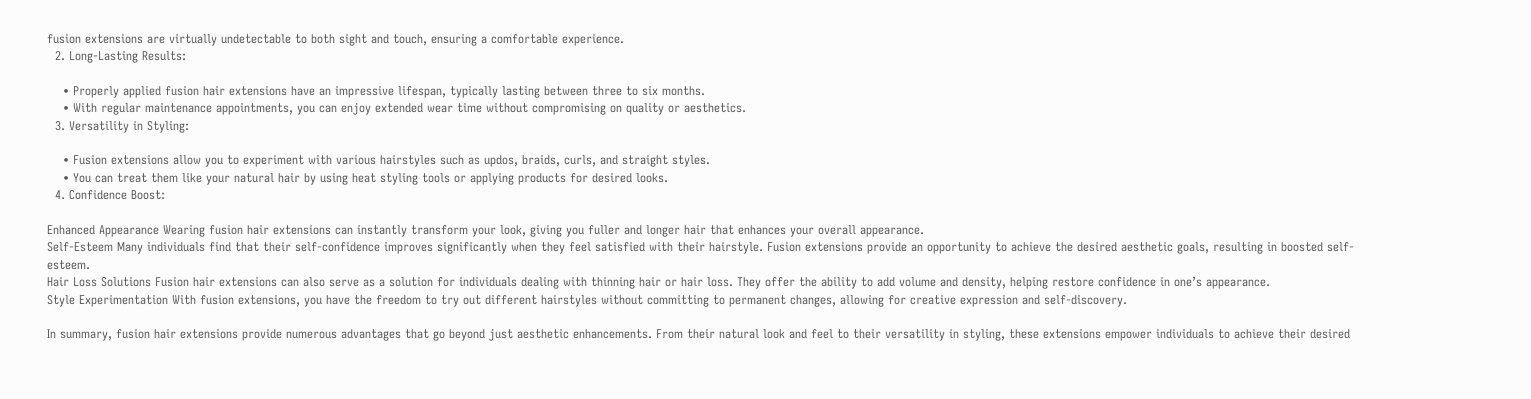fusion extensions are virtually undetectable to both sight and touch, ensuring a comfortable experience.
  2. Long-Lasting Results:

    • Properly applied fusion hair extensions have an impressive lifespan, typically lasting between three to six months.
    • With regular maintenance appointments, you can enjoy extended wear time without compromising on quality or aesthetics.
  3. Versatility in Styling:

    • Fusion extensions allow you to experiment with various hairstyles such as updos, braids, curls, and straight styles.
    • You can treat them like your natural hair by using heat styling tools or applying products for desired looks.
  4. Confidence Boost:

Enhanced Appearance Wearing fusion hair extensions can instantly transform your look, giving you fuller and longer hair that enhances your overall appearance.
Self-Esteem Many individuals find that their self-confidence improves significantly when they feel satisfied with their hairstyle. Fusion extensions provide an opportunity to achieve the desired aesthetic goals, resulting in boosted self-esteem.
Hair Loss Solutions Fusion hair extensions can also serve as a solution for individuals dealing with thinning hair or hair loss. They offer the ability to add volume and density, helping restore confidence in one’s appearance.
Style Experimentation With fusion extensions, you have the freedom to try out different hairstyles without committing to permanent changes, allowing for creative expression and self-discovery.

In summary, fusion hair extensions provide numerous advantages that go beyond just aesthetic enhancements. From their natural look and feel to their versatility in styling, these extensions empower individuals to achieve their desired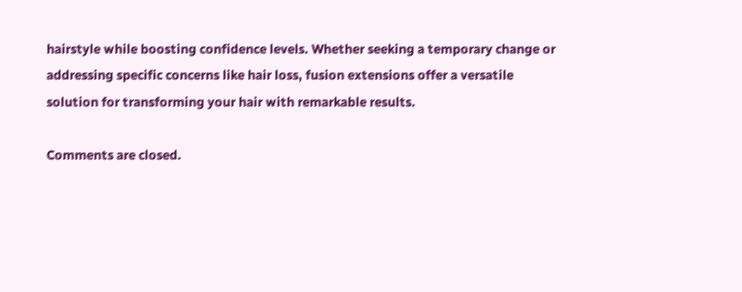hairstyle while boosting confidence levels. Whether seeking a temporary change or addressing specific concerns like hair loss, fusion extensions offer a versatile solution for transforming your hair with remarkable results.

Comments are closed.